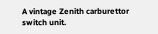A vintage Zenith carburettor switch unit.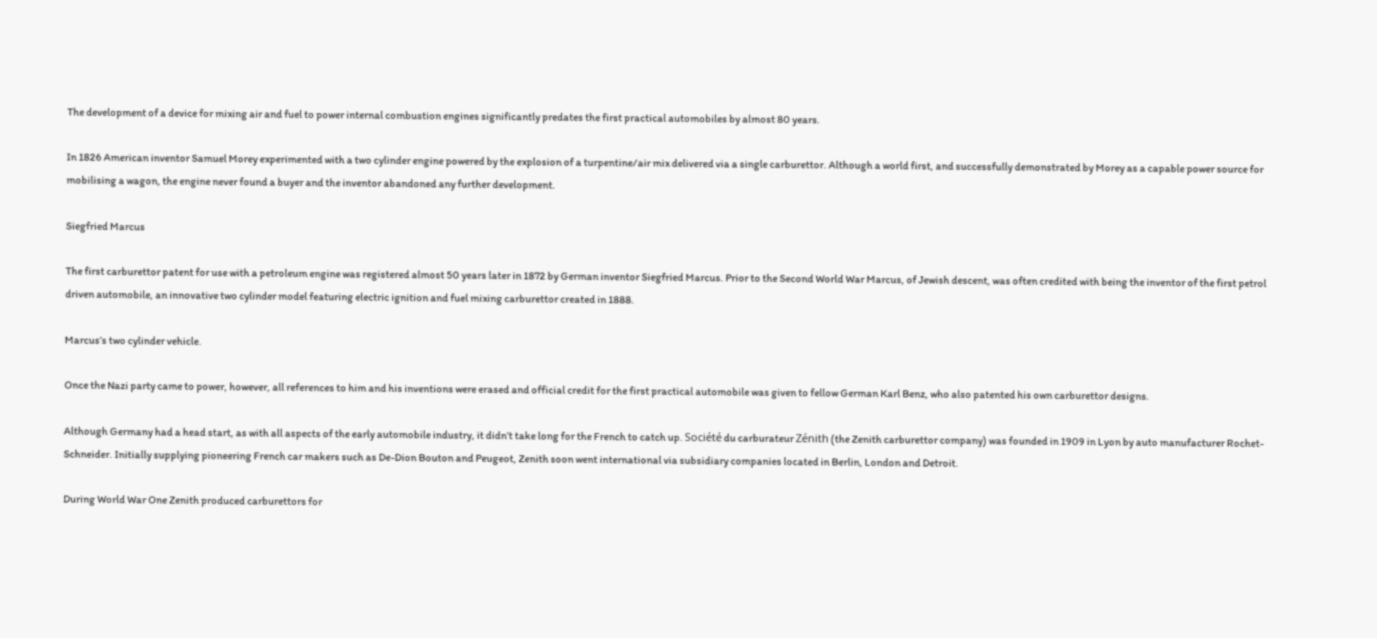The development of a device for mixing air and fuel to power internal combustion engines significantly predates the first practical automobiles by almost 80 years.

In 1826 American inventor Samuel Morey experimented with a two cylinder engine powered by the explosion of a turpentine/air mix delivered via a single carburettor. Although a world first, and successfully demonstrated by Morey as a capable power source for mobilising a wagon, the engine never found a buyer and the inventor abandoned any further development.

Siegfried Marcus

The first carburettor patent for use with a petroleum engine was registered almost 50 years later in 1872 by German inventor Siegfried Marcus. Prior to the Second World War Marcus, of Jewish descent, was often credited with being the inventor of the first petrol driven automobile, an innovative two cylinder model featuring electric ignition and fuel mixing carburettor created in 1888.

Marcus’s two cylinder vehicle.

Once the Nazi party came to power, however, all references to him and his inventions were erased and official credit for the first practical automobile was given to fellow German Karl Benz, who also patented his own carburettor designs.

Although Germany had a head start, as with all aspects of the early automobile industry, it didn’t take long for the French to catch up. Société du carburateur Zénith (the Zenith carburettor company) was founded in 1909 in Lyon by auto manufacturer Rochet-Schneider. Initially supplying pioneering French car makers such as De-Dion Bouton and Peugeot, Zenith soon went international via subsidiary companies located in Berlin, London and Detroit.

During World War One Zenith produced carburettors for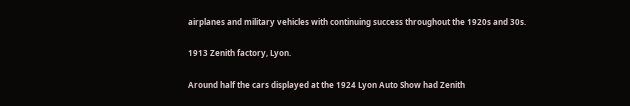airplanes and military vehicles with continuing success throughout the 1920s and 30s.

1913 Zenith factory, Lyon.

Around half the cars displayed at the 1924 Lyon Auto Show had Zenith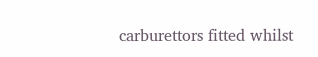carburettors fitted whilst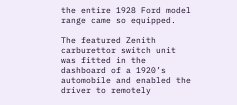the entire 1928 Ford model range came so equipped.

The featured Zenith carburettor switch unit was fitted in the dashboard of a 1920’s automobile and enabled the driver to remotely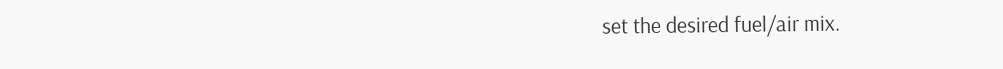set the desired fuel/air mix.